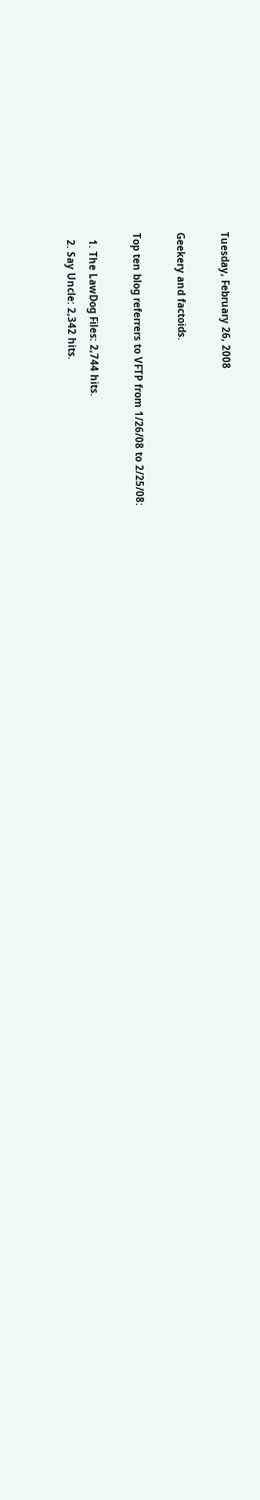Tuesday, February 26, 2008

Geekery and factoids.

Top ten blog referrers to VFTP from 1/26/08 to 2/25/08:

  1. The LawDog Files: 2,744 hits.
  2. Say Uncle: 2,342 hits.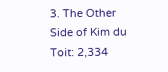3. The Other Side of Kim du Toit: 2,334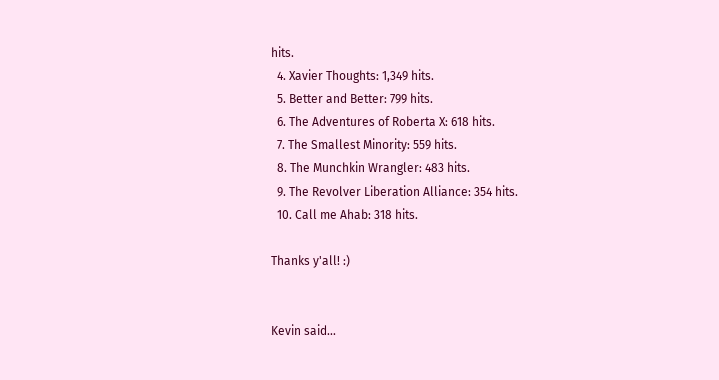hits.
  4. Xavier Thoughts: 1,349 hits.
  5. Better and Better: 799 hits.
  6. The Adventures of Roberta X: 618 hits.
  7. The Smallest Minority: 559 hits.
  8. The Munchkin Wrangler: 483 hits.
  9. The Revolver Liberation Alliance: 354 hits.
  10. Call me Ahab: 318 hits.

Thanks y'all! :)


Kevin said...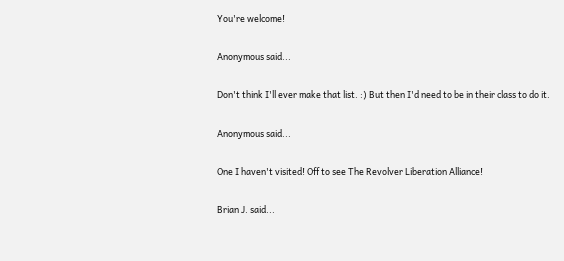You're welcome!

Anonymous said...

Don't think I'll ever make that list. :) But then I'd need to be in their class to do it.

Anonymous said...

One I haven't visited! Off to see The Revolver Liberation Alliance!

Brian J. said...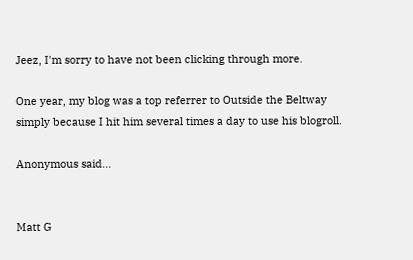Jeez, I'm sorry to have not been clicking through more.

One year, my blog was a top referrer to Outside the Beltway simply because I hit him several times a day to use his blogroll.

Anonymous said...


Matt G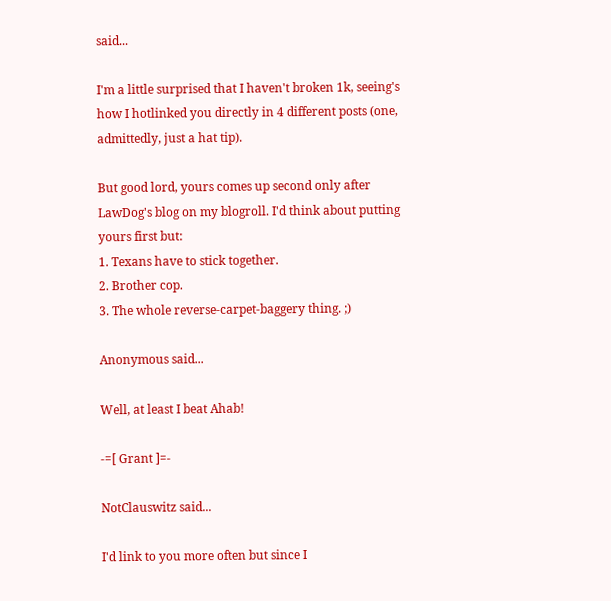said...

I'm a little surprised that I haven't broken 1k, seeing's how I hotlinked you directly in 4 different posts (one, admittedly, just a hat tip).

But good lord, yours comes up second only after LawDog's blog on my blogroll. I'd think about putting yours first but:
1. Texans have to stick together.
2. Brother cop.
3. The whole reverse-carpet-baggery thing. ;)

Anonymous said...

Well, at least I beat Ahab!

-=[ Grant ]=-

NotClauswitz said...

I'd link to you more often but since I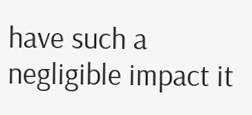have such a negligible impact it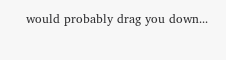would probably drag you down...